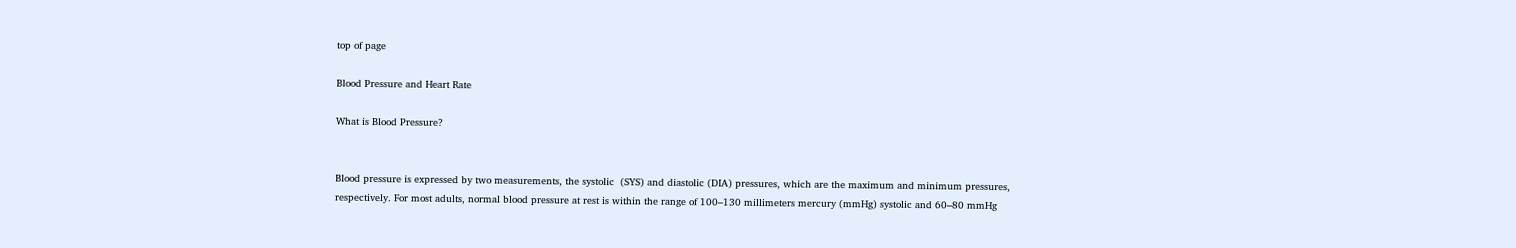top of page

Blood Pressure and Heart Rate

What is Blood Pressure?


Blood pressure is expressed by two measurements, the systolic  (SYS) and diastolic (DIA) pressures, which are the maximum and minimum pressures, respectively. For most adults, normal blood pressure at rest is within the range of 100–130 millimeters mercury (mmHg) systolic and 60–80 mmHg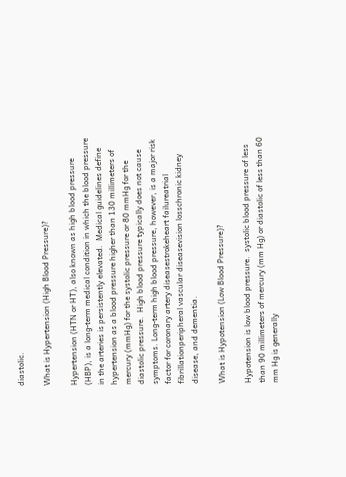diastolic.

What is Hypertension (High Blood Pressure)?

Hypertension (HTN or HT), also known as high blood pressure (HBP), is a long-term medical condition in which the blood pressure in the arteries is persistently elevated.  Medical guidelines define hypertension as a blood pressure higher than 130 millimeters of mercury (mmHg) for the systolic pressure or 80 mmHg for the diastolic pressure.  High blood pressure typically does not cause symptoms. Long-term high blood pressure, however, is a major risk factor for coronary artery diseasestrokeheart failureatrial fibrillationperipheral vascular diseasevision losschronic kidney disease, and dementia.

What is Hypotension (Low Blood Pressure)?

Hypotension is low blood pressure.  systolic blood pressure of less than 90 millimeters of mercury (mm Hg) or diastolic of less than 60 mm Hg is generally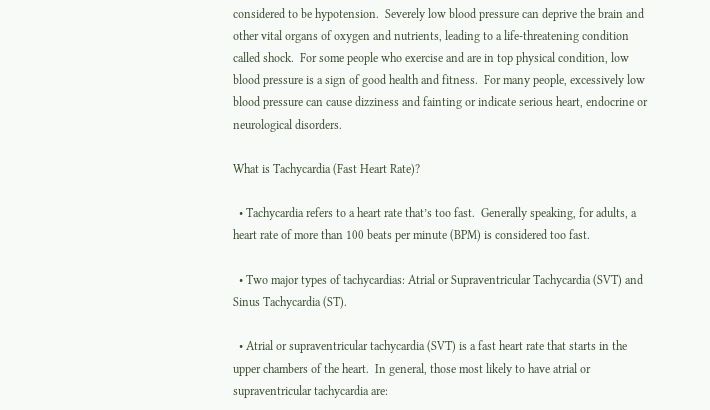considered to be hypotension.  Severely low blood pressure can deprive the brain and other vital organs of oxygen and nutrients, leading to a life-threatening condition called shock.  For some people who exercise and are in top physical condition, low blood pressure is a sign of good health and fitness.  For many people, excessively low blood pressure can cause dizziness and fainting or indicate serious heart, endocrine or neurological disorders.

What is Tachycardia (Fast Heart Rate)?

  • Tachycardia refers to a heart rate that’s too fast.  Generally speaking, for adults, a heart rate of more than 100 beats per minute (BPM) is considered too fast.

  • Two major types of tachycardias: Atrial or Supraventricular Tachycardia (SVT) and Sinus Tachycardia (ST).

  • Atrial or supraventricular tachycardia (SVT) is a fast heart rate that starts in the upper chambers of the heart.  In general, those most likely to have atrial or supraventricular tachycardia are: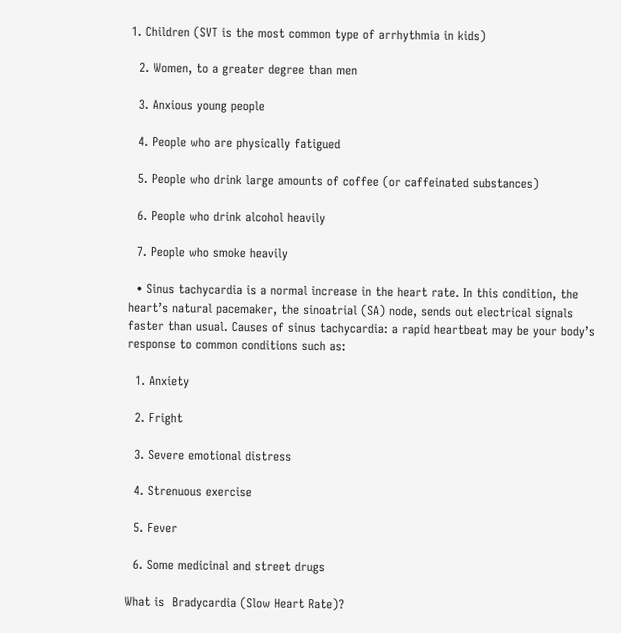1. Children (SVT is the most common type of arrhythmia in kids)

  2. Women, to a greater degree than men

  3. Anxious young people

  4. People who are physically fatigued

  5. People who drink large amounts of coffee (or caffeinated substances)

  6. People who drink alcohol heavily

  7. People who smoke heavily

  • Sinus tachycardia is a normal increase in the heart rate. In this condition, the heart’s natural pacemaker, the sinoatrial (SA) node, sends out electrical signals faster than usual. Causes of sinus tachycardia: a rapid heartbeat may be your body’s response to common conditions such as:

  1. Anxiety

  2. Fright

  3. Severe emotional distress

  4. Strenuous exercise

  5. Fever

  6. Some medicinal and street drugs

What is  Bradycardia (Slow Heart Rate)?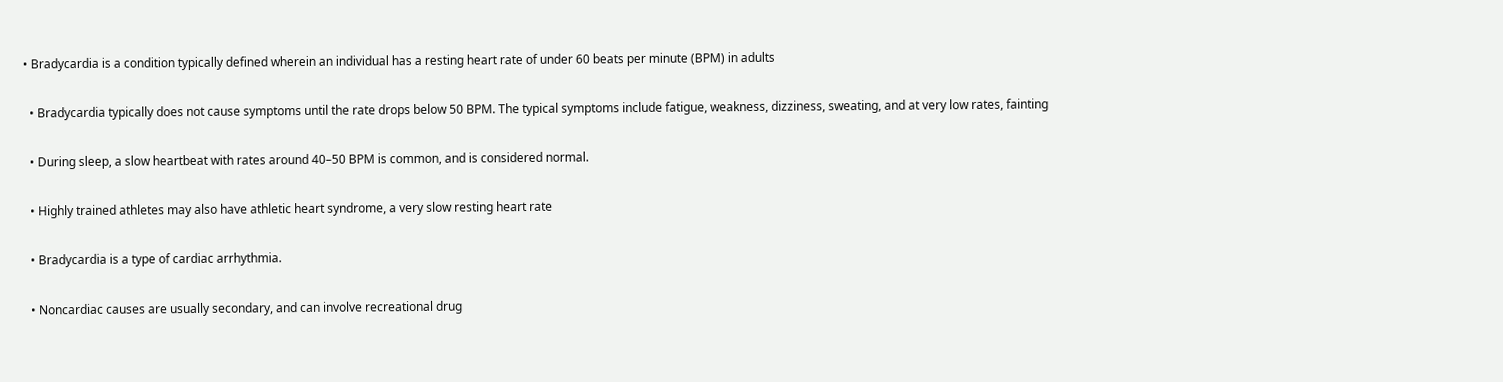• Bradycardia is a condition typically defined wherein an individual has a resting heart rate of under 60 beats per minute (BPM) in adults

  • Bradycardia typically does not cause symptoms until the rate drops below 50 BPM. The typical symptoms include fatigue, weakness, dizziness, sweating, and at very low rates, fainting

  • During sleep, a slow heartbeat with rates around 40–50 BPM is common, and is considered normal.

  • Highly trained athletes may also have athletic heart syndrome, a very slow resting heart rate

  • Bradycardia is a type of cardiac arrhythmia.

  • Noncardiac causes are usually secondary, and can involve recreational drug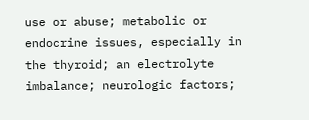use or abuse; metabolic or endocrine issues, especially in the thyroid; an electrolyte imbalance; neurologic factors;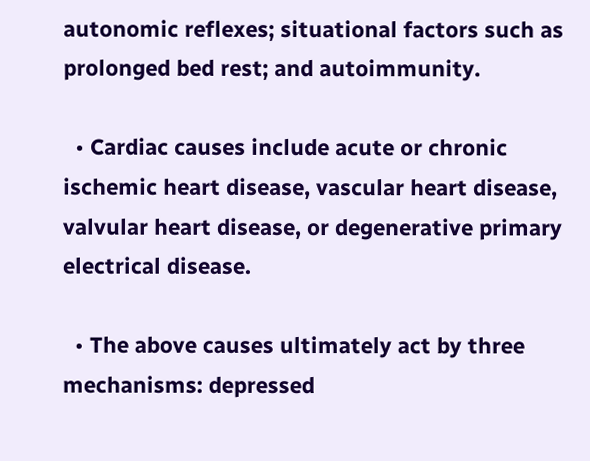autonomic reflexes; situational factors such as prolonged bed rest; and autoimmunity.

  • Cardiac causes include acute or chronic ischemic heart disease, vascular heart disease, valvular heart disease, or degenerative primary electrical disease.

  • The above causes ultimately act by three mechanisms: depressed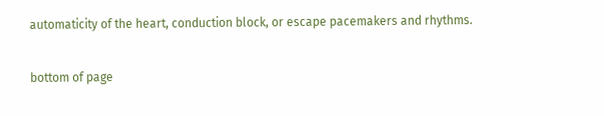automaticity of the heart, conduction block, or escape pacemakers and rhythms.

bottom of page